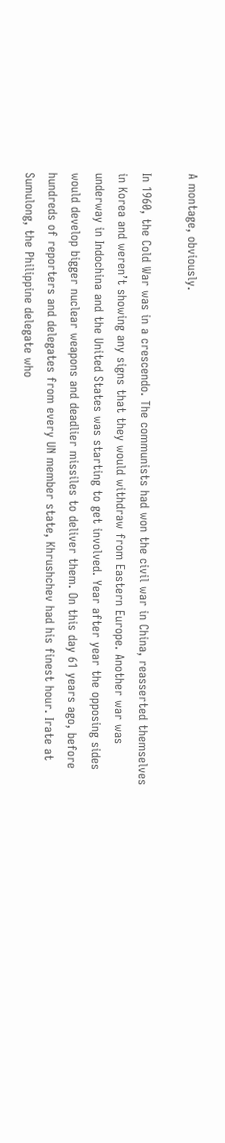A montage, obviously.

In 1960, the Cold War was in a crescendo. The communists had won the civil war in China, reasserted themselves in Korea and weren’t showing any signs that they would withdraw from Eastern Europe. Another war was underway in Indochina and the United States was starting to get involved. Year after year the opposing sides would develop bigger nuclear weapons and deadlier missiles to deliver them. On this day 61 years ago, before hundreds of reporters and delegates from every UN member state, Khrushchev had his finest hour. Irate at Sumulong, the Philippine delegate who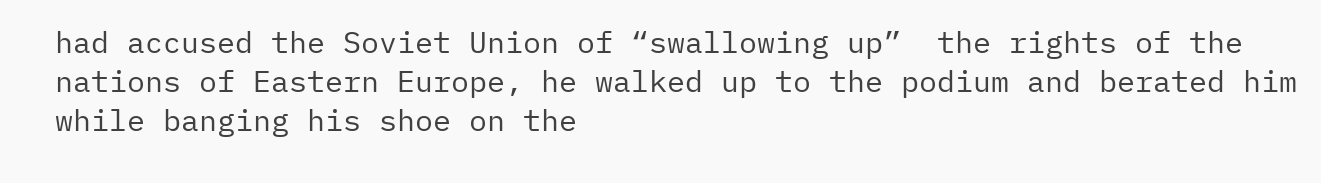had accused the Soviet Union of “swallowing up”  the rights of the nations of Eastern Europe, he walked up to the podium and berated him while banging his shoe on the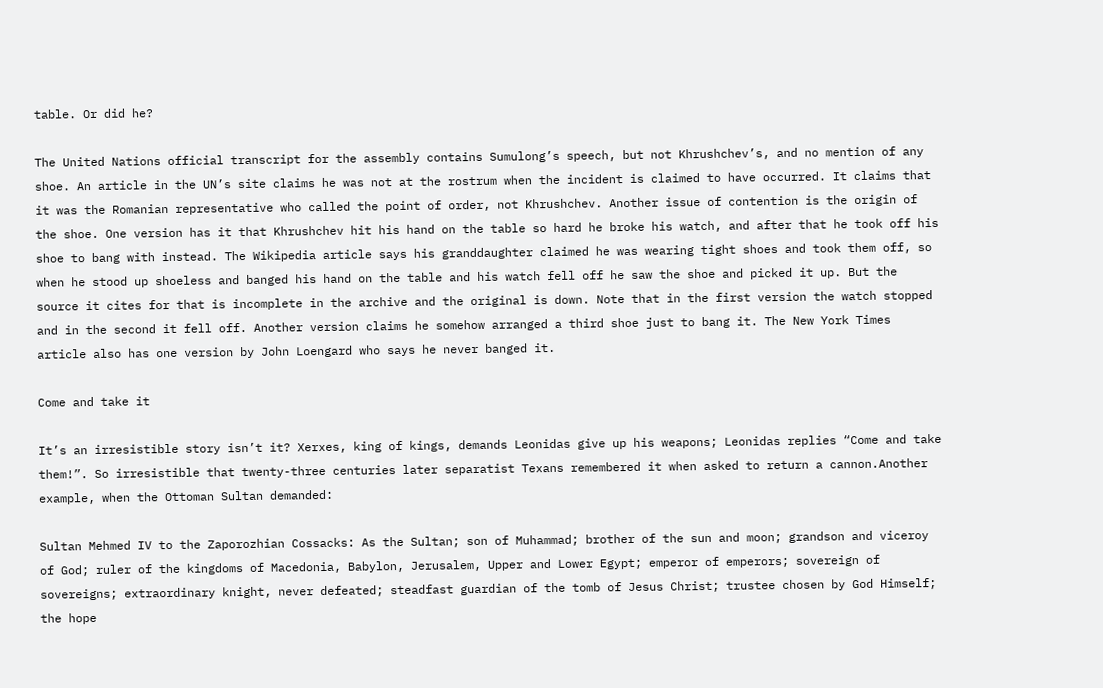table. Or did he?

The United Nations official transcript for the assembly contains Sumulong’s speech, but not Khrushchev’s, and no mention of any shoe. An article in the UN’s site claims he was not at the rostrum when the incident is claimed to have occurred. It claims that it was the Romanian representative who called the point of order, not Khrushchev. Another issue of contention is the origin of the shoe. One version has it that Khrushchev hit his hand on the table so hard he broke his watch, and after that he took off his shoe to bang with instead. The Wikipedia article says his granddaughter claimed he was wearing tight shoes and took them off, so when he stood up shoeless and banged his hand on the table and his watch fell off he saw the shoe and picked it up. But the source it cites for that is incomplete in the archive and the original is down. Note that in the first version the watch stopped and in the second it fell off. Another version claims he somehow arranged a third shoe just to bang it. The New York Times article also has one version by John Loengard who says he never banged it.

Come and take it

It’s an irresistible story isn’t it? Xerxes, king of kings, demands Leonidas give up his weapons; Leonidas replies “Come and take them!”. So irresistible that twenty-three centuries later separatist Texans remembered it when asked to return a cannon.Another example, when the Ottoman Sultan demanded:

Sultan Mehmed IV to the Zaporozhian Cossacks: As the Sultan; son of Muhammad; brother of the sun and moon; grandson and viceroy of God; ruler of the kingdoms of Macedonia, Babylon, Jerusalem, Upper and Lower Egypt; emperor of emperors; sovereign of sovereigns; extraordinary knight, never defeated; steadfast guardian of the tomb of Jesus Christ; trustee chosen by God Himself; the hope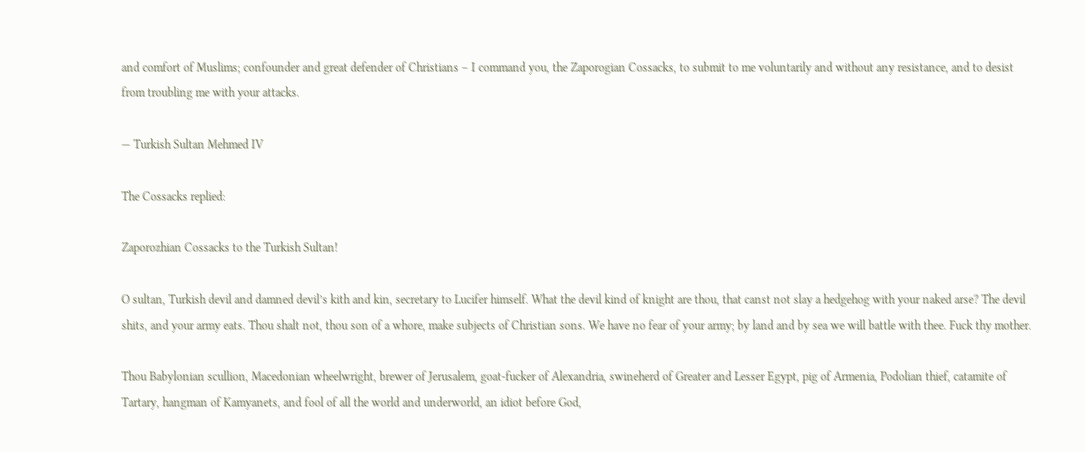and comfort of Muslims; confounder and great defender of Christians – I command you, the Zaporogian Cossacks, to submit to me voluntarily and without any resistance, and to desist from troubling me with your attacks.

— Turkish Sultan Mehmed IV

The Cossacks replied:

Zaporozhian Cossacks to the Turkish Sultan!

O sultan, Turkish devil and damned devil’s kith and kin, secretary to Lucifer himself. What the devil kind of knight are thou, that canst not slay a hedgehog with your naked arse? The devil shits, and your army eats. Thou shalt not, thou son of a whore, make subjects of Christian sons. We have no fear of your army; by land and by sea we will battle with thee. Fuck thy mother.

Thou Babylonian scullion, Macedonian wheelwright, brewer of Jerusalem, goat-fucker of Alexandria, swineherd of Greater and Lesser Egypt, pig of Armenia, Podolian thief, catamite of Tartary, hangman of Kamyanets, and fool of all the world and underworld, an idiot before God,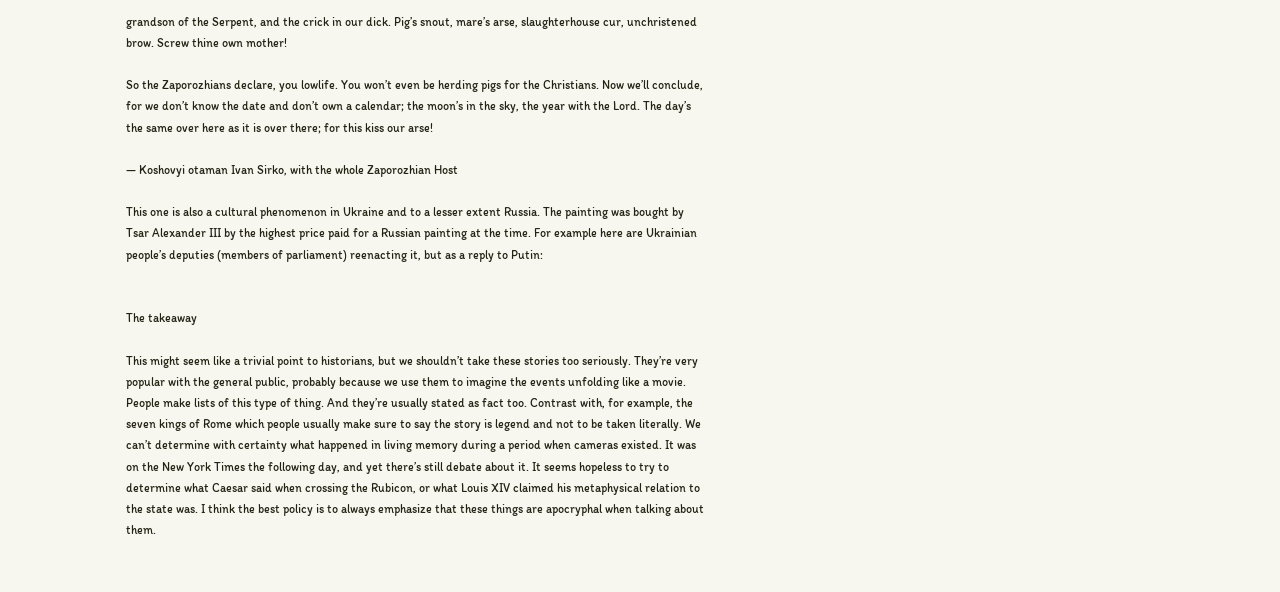grandson of the Serpent, and the crick in our dick. Pig’s snout, mare’s arse, slaughterhouse cur, unchristened brow. Screw thine own mother!

So the Zaporozhians declare, you lowlife. You won’t even be herding pigs for the Christians. Now we’ll conclude, for we don’t know the date and don’t own a calendar; the moon’s in the sky, the year with the Lord. The day’s the same over here as it is over there; for this kiss our arse!

— Koshovyi otaman Ivan Sirko, with the whole Zaporozhian Host

This one is also a cultural phenomenon in Ukraine and to a lesser extent Russia. The painting was bought by Tsar Alexander III by the highest price paid for a Russian painting at the time. For example here are Ukrainian people’s deputies (members of parliament) reenacting it, but as a reply to Putin:


The takeaway

This might seem like a trivial point to historians, but we shouldn’t take these stories too seriously. They’re very popular with the general public, probably because we use them to imagine the events unfolding like a movie. People make lists of this type of thing. And they’re usually stated as fact too. Contrast with, for example, the seven kings of Rome which people usually make sure to say the story is legend and not to be taken literally. We can’t determine with certainty what happened in living memory during a period when cameras existed. It was on the New York Times the following day, and yet there’s still debate about it. It seems hopeless to try to determine what Caesar said when crossing the Rubicon, or what Louis XIV claimed his metaphysical relation to the state was. I think the best policy is to always emphasize that these things are apocryphal when talking about them.